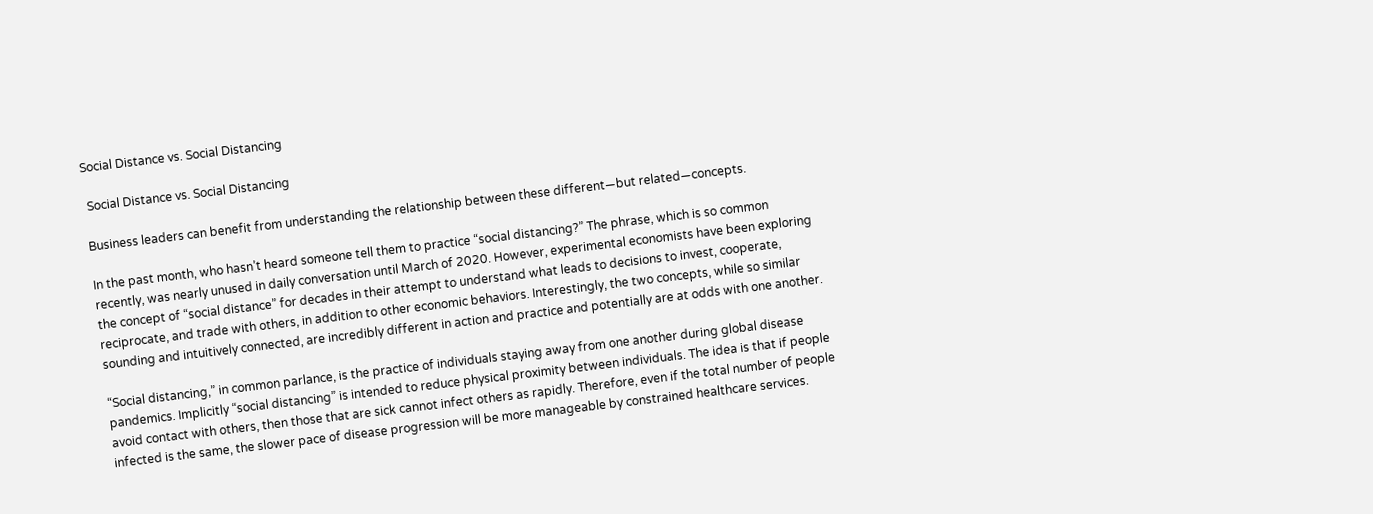Social Distance vs. Social Distancing

 Social Distance vs. Social Distancing

Business leaders can benefit from understanding the relationship between these different—but related—concepts.

In the past month, who hasn’t heard someone tell them to practice “social distancing?” The phrase, which is so common recently, was nearly unused in daily conversation until March of 2020. However, experimental economists have been exploring the concept of “social distance” for decades in their attempt to understand what leads to decisions to invest, cooperate, reciprocate, and trade with others, in addition to other economic behaviors. Interestingly, the two concepts, while so similar sounding and intuitively connected, are incredibly different in action and practice and potentially are at odds with one another.

“Social distancing,” in common parlance, is the practice of individuals staying away from one another during global disease pandemics. Implicitly “social distancing” is intended to reduce physical proximity between individuals. The idea is that if people avoid contact with others, then those that are sick cannot infect others as rapidly. Therefore, even if the total number of people infected is the same, the slower pace of disease progression will be more manageable by constrained healthcare services.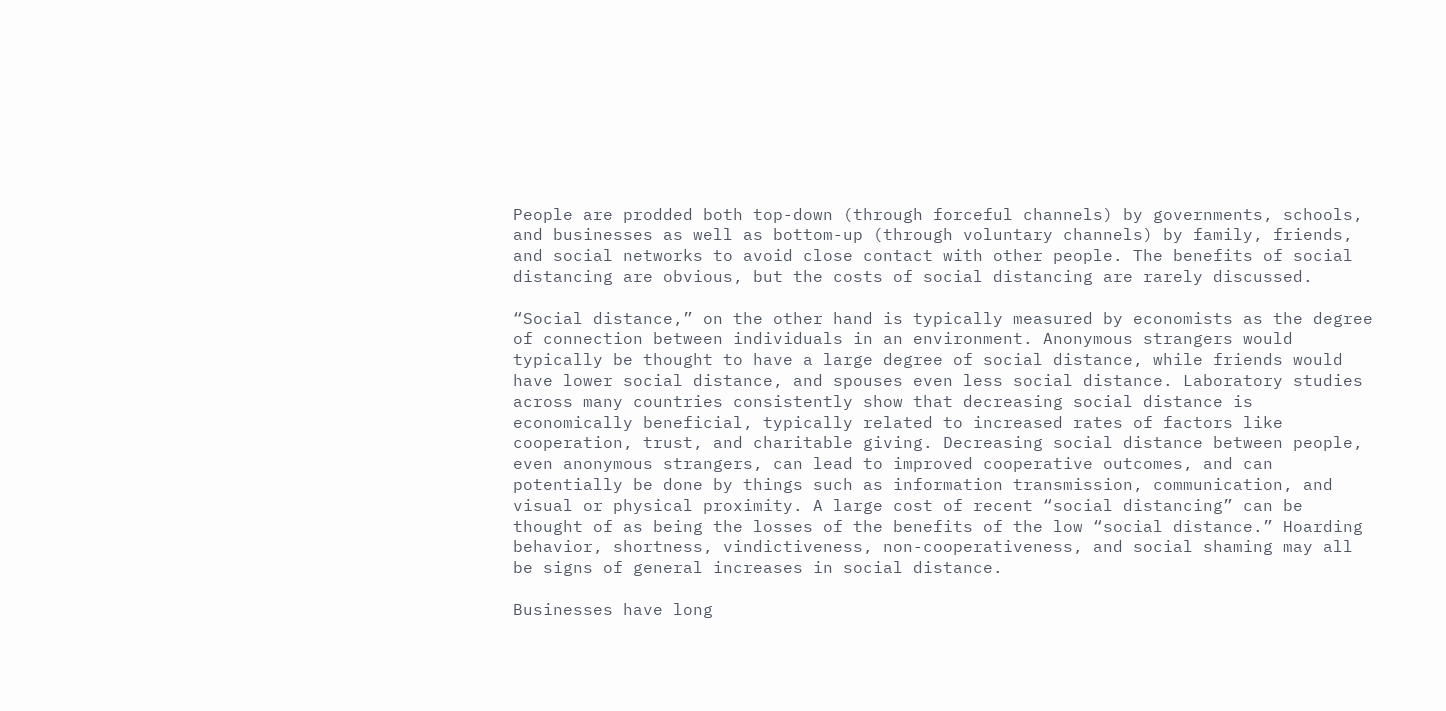People are prodded both top-down (through forceful channels) by governments, schools, and businesses as well as bottom-up (through voluntary channels) by family, friends, and social networks to avoid close contact with other people. The benefits of social distancing are obvious, but the costs of social distancing are rarely discussed.

“Social distance,” on the other hand is typically measured by economists as the degree of connection between individuals in an environment. Anonymous strangers would typically be thought to have a large degree of social distance, while friends would have lower social distance, and spouses even less social distance. Laboratory studies across many countries consistently show that decreasing social distance is economically beneficial, typically related to increased rates of factors like cooperation, trust, and charitable giving. Decreasing social distance between people, even anonymous strangers, can lead to improved cooperative outcomes, and can potentially be done by things such as information transmission, communication, and visual or physical proximity. A large cost of recent “social distancing” can be thought of as being the losses of the benefits of the low “social distance.” Hoarding behavior, shortness, vindictiveness, non-cooperativeness, and social shaming may all be signs of general increases in social distance.

Businesses have long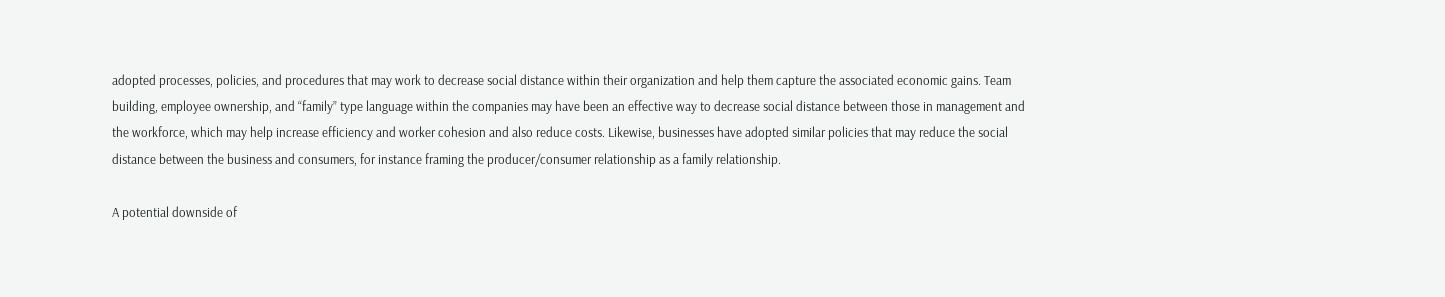adopted processes, policies, and procedures that may work to decrease social distance within their organization and help them capture the associated economic gains. Team building, employee ownership, and “family” type language within the companies may have been an effective way to decrease social distance between those in management and the workforce, which may help increase efficiency and worker cohesion and also reduce costs. Likewise, businesses have adopted similar policies that may reduce the social distance between the business and consumers, for instance framing the producer/consumer relationship as a family relationship.

A potential downside of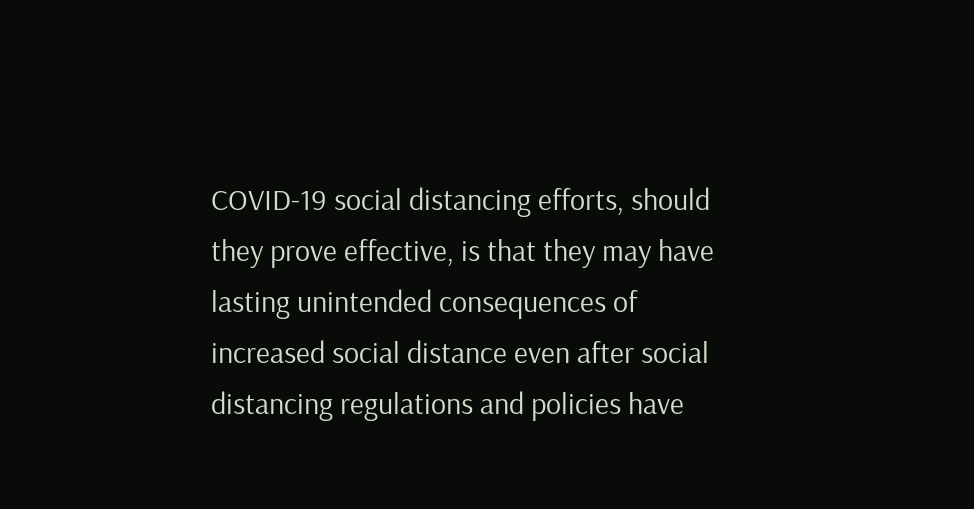COVID-19 social distancing efforts, should they prove effective, is that they may have lasting unintended consequences of increased social distance even after social distancing regulations and policies have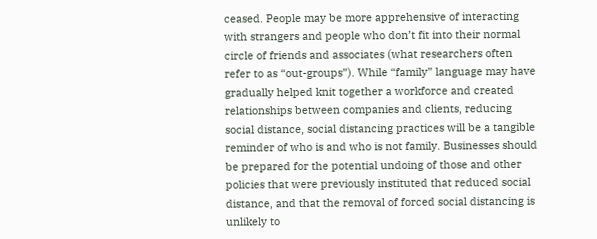ceased. People may be more apprehensive of interacting with strangers and people who don’t fit into their normal circle of friends and associates (what researchers often refer to as “out-groups”). While “family” language may have gradually helped knit together a workforce and created relationships between companies and clients, reducing social distance, social distancing practices will be a tangible reminder of who is and who is not family. Businesses should be prepared for the potential undoing of those and other policies that were previously instituted that reduced social distance, and that the removal of forced social distancing is unlikely to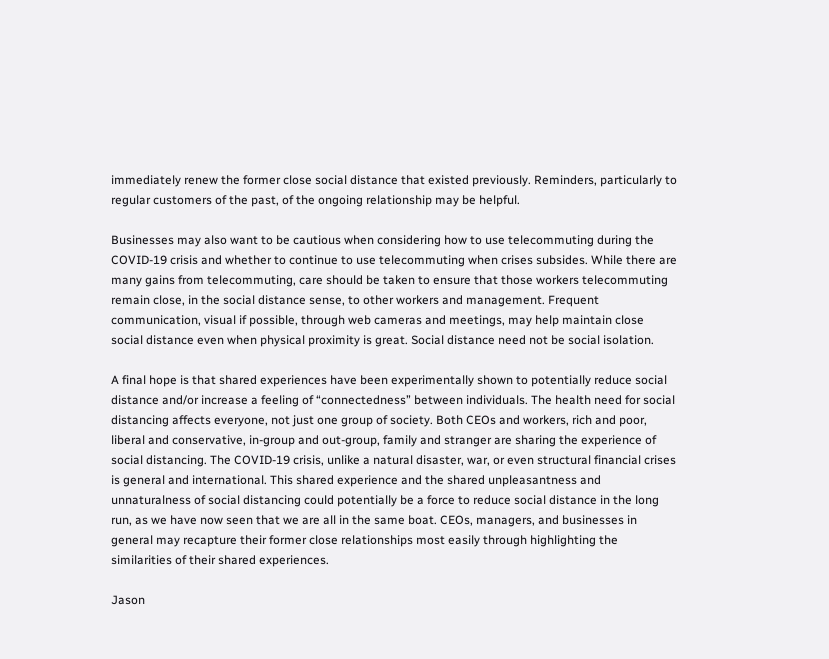immediately renew the former close social distance that existed previously. Reminders, particularly to regular customers of the past, of the ongoing relationship may be helpful.

Businesses may also want to be cautious when considering how to use telecommuting during the COVID-19 crisis and whether to continue to use telecommuting when crises subsides. While there are many gains from telecommuting, care should be taken to ensure that those workers telecommuting remain close, in the social distance sense, to other workers and management. Frequent communication, visual if possible, through web cameras and meetings, may help maintain close social distance even when physical proximity is great. Social distance need not be social isolation.

A final hope is that shared experiences have been experimentally shown to potentially reduce social distance and/or increase a feeling of “connectedness” between individuals. The health need for social distancing affects everyone, not just one group of society. Both CEOs and workers, rich and poor, liberal and conservative, in-group and out-group, family and stranger are sharing the experience of social distancing. The COVID-19 crisis, unlike a natural disaster, war, or even structural financial crises is general and international. This shared experience and the shared unpleasantness and unnaturalness of social distancing could potentially be a force to reduce social distance in the long run, as we have now seen that we are all in the same boat. CEOs, managers, and businesses in general may recapture their former close relationships most easily through highlighting the similarities of their shared experiences.

Jason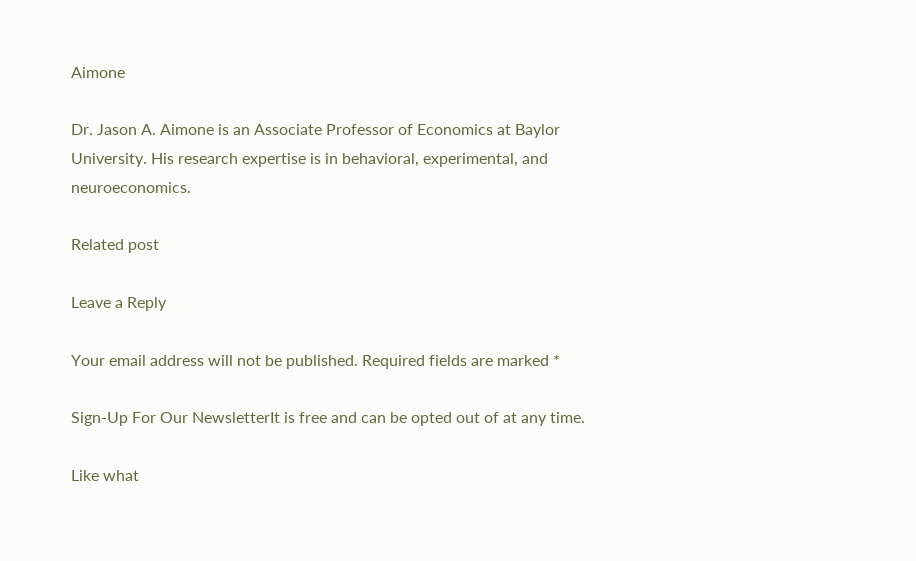Aimone

Dr. Jason A. Aimone is an Associate Professor of Economics at Baylor University. His research expertise is in behavioral, experimental, and neuroeconomics.

Related post

Leave a Reply

Your email address will not be published. Required fields are marked *

Sign-Up For Our NewsletterIt is free and can be opted out of at any time.

Like what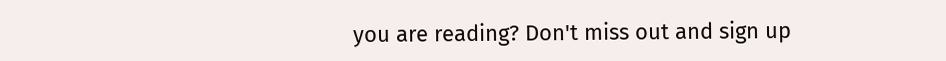you are reading? Don't miss out and sign up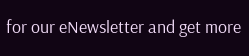for our eNewsletter and get more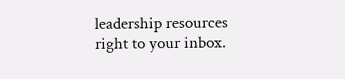leadership resources right to your inbox.